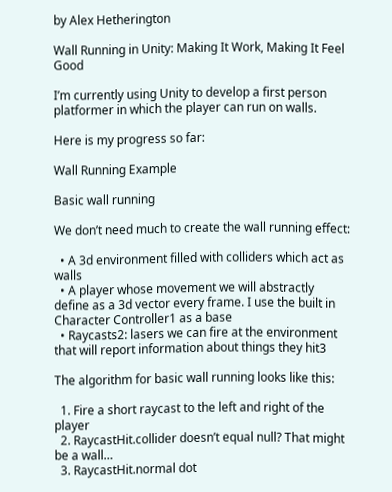by Alex Hetherington

Wall Running in Unity: Making It Work, Making It Feel Good

I’m currently using Unity to develop a first person platformer in which the player can run on walls.

Here is my progress so far:

Wall Running Example

Basic wall running

We don’t need much to create the wall running effect:

  • A 3d environment filled with colliders which act as walls
  • A player whose movement we will abstractly define as a 3d vector every frame. I use the built in Character Controller1 as a base
  • Raycasts2: lasers we can fire at the environment that will report information about things they hit3

The algorithm for basic wall running looks like this:

  1. Fire a short raycast to the left and right of the player
  2. RaycastHit.collider doesn’t equal null? That might be a wall…
  3. RaycastHit.normal dot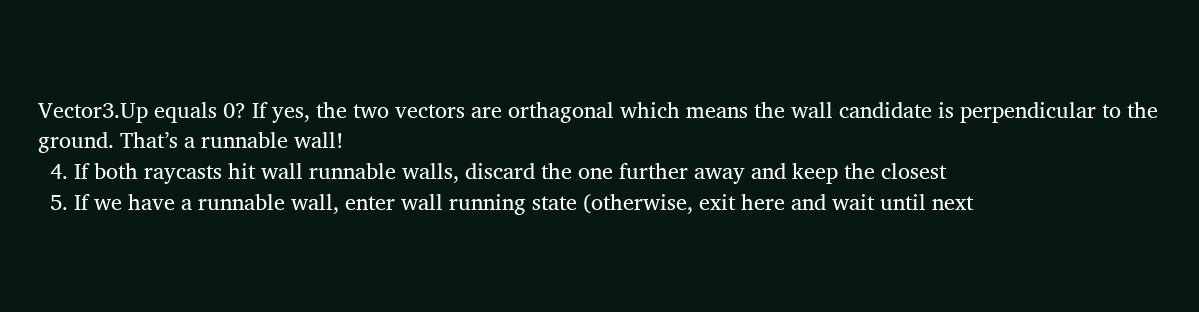Vector3.Up equals 0? If yes, the two vectors are orthagonal which means the wall candidate is perpendicular to the ground. That’s a runnable wall!
  4. If both raycasts hit wall runnable walls, discard the one further away and keep the closest
  5. If we have a runnable wall, enter wall running state (otherwise, exit here and wait until next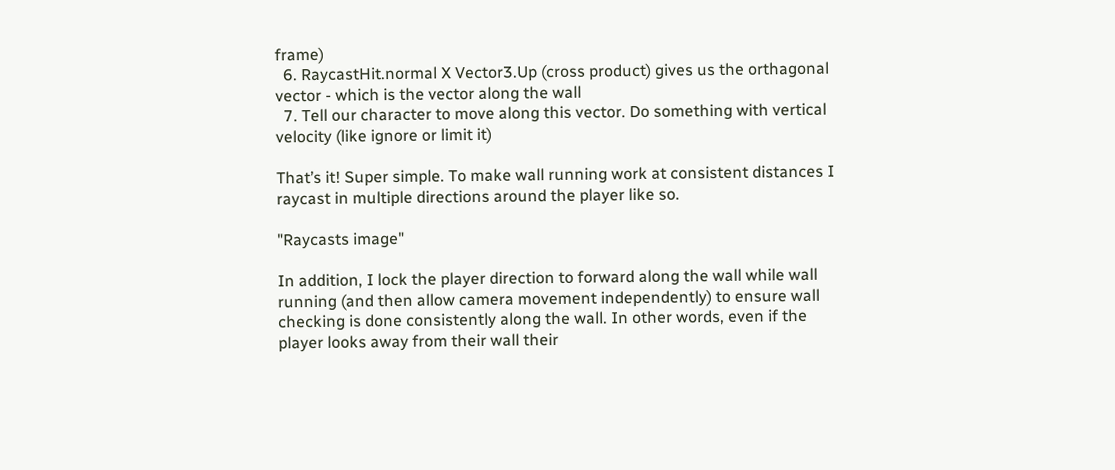frame)
  6. RaycastHit.normal X Vector3.Up (cross product) gives us the orthagonal vector - which is the vector along the wall
  7. Tell our character to move along this vector. Do something with vertical velocity (like ignore or limit it)

That’s it! Super simple. To make wall running work at consistent distances I raycast in multiple directions around the player like so.

"Raycasts image"

In addition, I lock the player direction to forward along the wall while wall running (and then allow camera movement independently) to ensure wall checking is done consistently along the wall. In other words, even if the player looks away from their wall their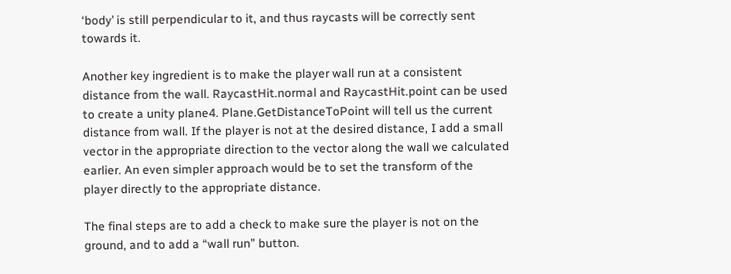‘body’ is still perpendicular to it, and thus raycasts will be correctly sent towards it.

Another key ingredient is to make the player wall run at a consistent distance from the wall. RaycastHit.normal and RaycastHit.point can be used to create a unity plane4. Plane.GetDistanceToPoint will tell us the current distance from wall. If the player is not at the desired distance, I add a small vector in the appropriate direction to the vector along the wall we calculated earlier. An even simpler approach would be to set the transform of the player directly to the appropriate distance.

The final steps are to add a check to make sure the player is not on the ground, and to add a “wall run” button.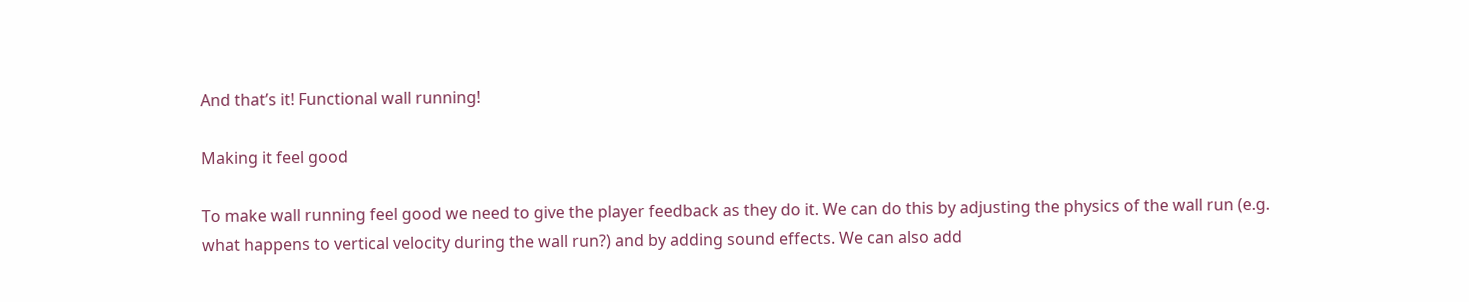And that’s it! Functional wall running!

Making it feel good

To make wall running feel good we need to give the player feedback as they do it. We can do this by adjusting the physics of the wall run (e.g. what happens to vertical velocity during the wall run?) and by adding sound effects. We can also add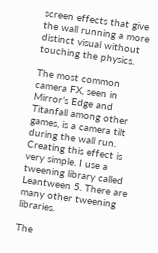screen effects that give the wall running a more distinct visual without touching the physics.

The most common camera FX, seen in Mirror’s Edge and Titanfall among other games, is a camera tilt during the wall run. Creating this effect is very simple. I use a tweening library called Leantween 5. There are many other tweening libraries.

The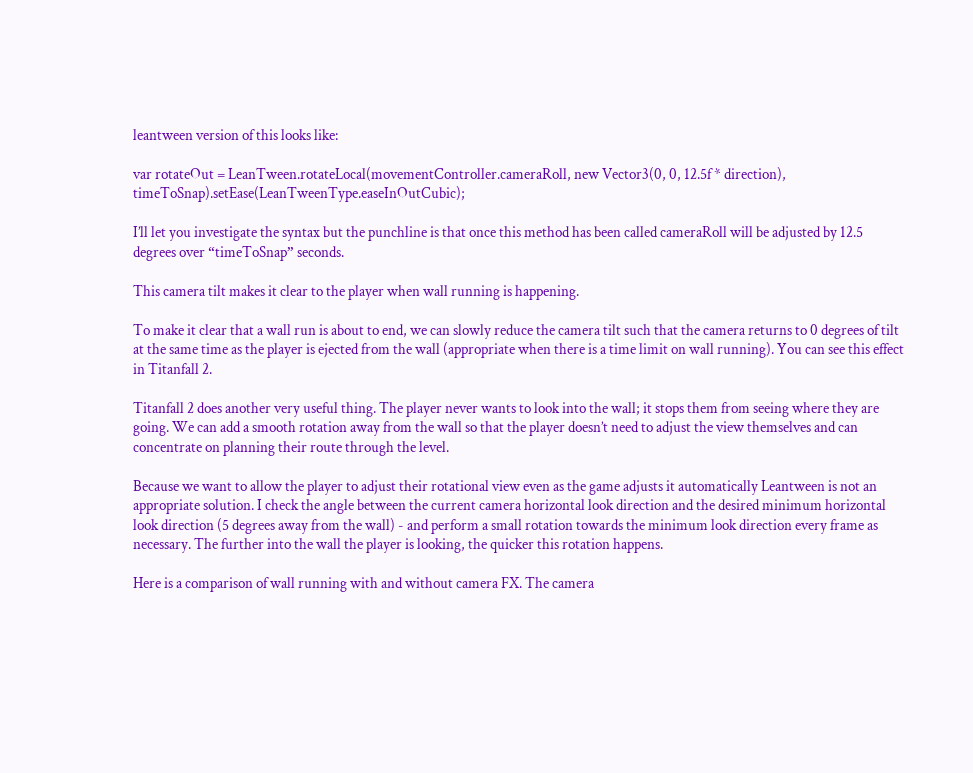leantween version of this looks like:

var rotateOut = LeanTween.rotateLocal(movementController.cameraRoll, new Vector3(0, 0, 12.5f * direction), timeToSnap).setEase(LeanTweenType.easeInOutCubic);

I’ll let you investigate the syntax but the punchline is that once this method has been called cameraRoll will be adjusted by 12.5 degrees over “timeToSnap” seconds.

This camera tilt makes it clear to the player when wall running is happening.

To make it clear that a wall run is about to end, we can slowly reduce the camera tilt such that the camera returns to 0 degrees of tilt at the same time as the player is ejected from the wall (appropriate when there is a time limit on wall running). You can see this effect in Titanfall 2.

Titanfall 2 does another very useful thing. The player never wants to look into the wall; it stops them from seeing where they are going. We can add a smooth rotation away from the wall so that the player doesn’t need to adjust the view themselves and can concentrate on planning their route through the level.

Because we want to allow the player to adjust their rotational view even as the game adjusts it automatically Leantween is not an appropriate solution. I check the angle between the current camera horizontal look direction and the desired minimum horizontal look direction (5 degrees away from the wall) - and perform a small rotation towards the minimum look direction every frame as necessary. The further into the wall the player is looking, the quicker this rotation happens.

Here is a comparison of wall running with and without camera FX. The camera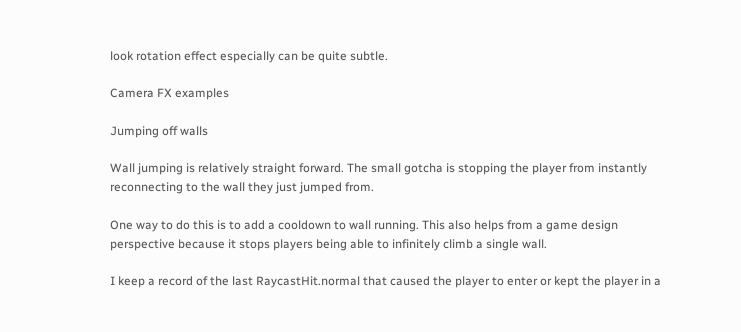look rotation effect especially can be quite subtle.

Camera FX examples

Jumping off walls

Wall jumping is relatively straight forward. The small gotcha is stopping the player from instantly reconnecting to the wall they just jumped from.

One way to do this is to add a cooldown to wall running. This also helps from a game design perspective because it stops players being able to infinitely climb a single wall.

I keep a record of the last RaycastHit.normal that caused the player to enter or kept the player in a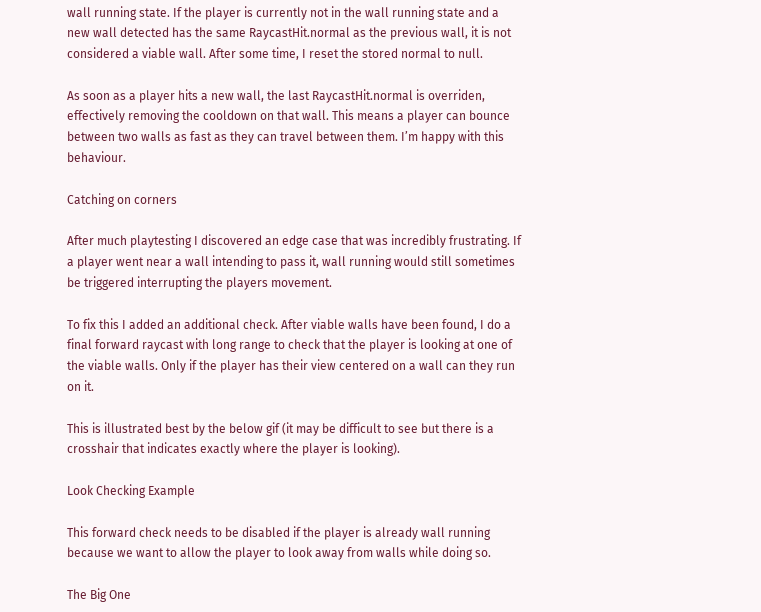wall running state. If the player is currently not in the wall running state and a new wall detected has the same RaycastHit.normal as the previous wall, it is not considered a viable wall. After some time, I reset the stored normal to null.

As soon as a player hits a new wall, the last RaycastHit.normal is overriden, effectively removing the cooldown on that wall. This means a player can bounce between two walls as fast as they can travel between them. I’m happy with this behaviour.

Catching on corners

After much playtesting I discovered an edge case that was incredibly frustrating. If a player went near a wall intending to pass it, wall running would still sometimes be triggered interrupting the players movement.

To fix this I added an additional check. After viable walls have been found, I do a final forward raycast with long range to check that the player is looking at one of the viable walls. Only if the player has their view centered on a wall can they run on it.

This is illustrated best by the below gif (it may be difficult to see but there is a crosshair that indicates exactly where the player is looking).

Look Checking Example

This forward check needs to be disabled if the player is already wall running because we want to allow the player to look away from walls while doing so.

The Big One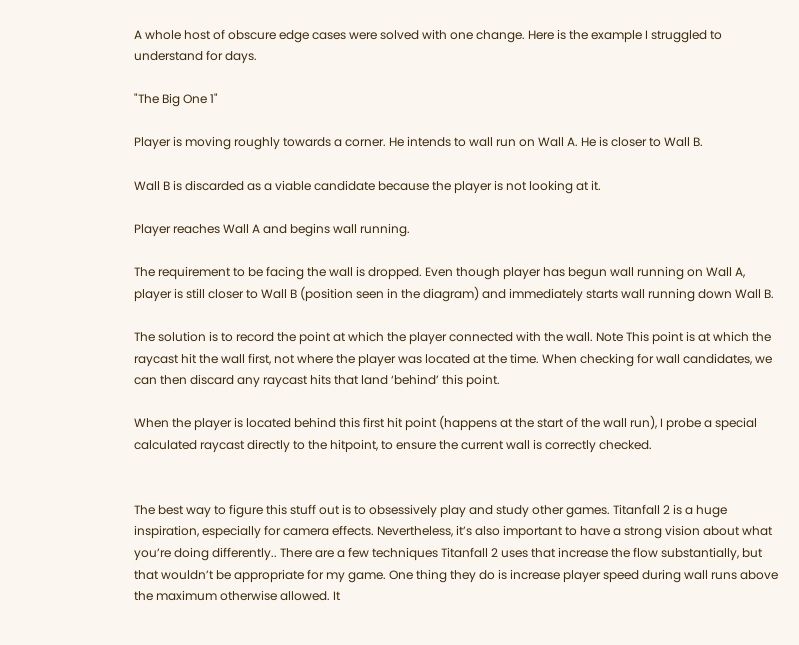A whole host of obscure edge cases were solved with one change. Here is the example I struggled to understand for days.

"The Big One 1"

Player is moving roughly towards a corner. He intends to wall run on Wall A. He is closer to Wall B.

Wall B is discarded as a viable candidate because the player is not looking at it.

Player reaches Wall A and begins wall running.

The requirement to be facing the wall is dropped. Even though player has begun wall running on Wall A, player is still closer to Wall B (position seen in the diagram) and immediately starts wall running down Wall B.

The solution is to record the point at which the player connected with the wall. Note This point is at which the raycast hit the wall first, not where the player was located at the time. When checking for wall candidates, we can then discard any raycast hits that land ‘behind’ this point.

When the player is located behind this first hit point (happens at the start of the wall run), I probe a special calculated raycast directly to the hitpoint, to ensure the current wall is correctly checked.


The best way to figure this stuff out is to obsessively play and study other games. Titanfall 2 is a huge inspiration, especially for camera effects. Nevertheless, it’s also important to have a strong vision about what you’re doing differently.. There are a few techniques Titanfall 2 uses that increase the flow substantially, but that wouldn’t be appropriate for my game. One thing they do is increase player speed during wall runs above the maximum otherwise allowed. It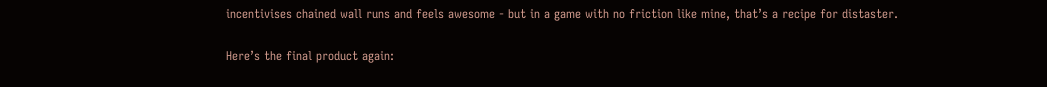incentivises chained wall runs and feels awesome - but in a game with no friction like mine, that’s a recipe for distaster.

Here’s the final product again: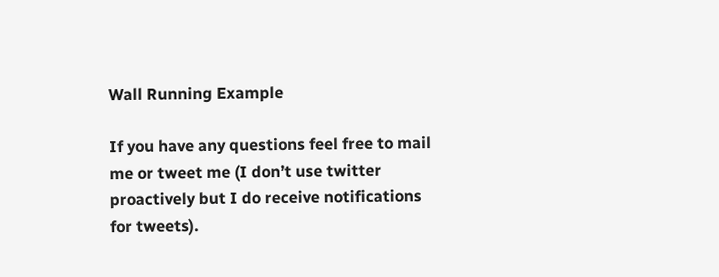Wall Running Example

If you have any questions feel free to mail me or tweet me (I don’t use twitter proactively but I do receive notifications for tweets).